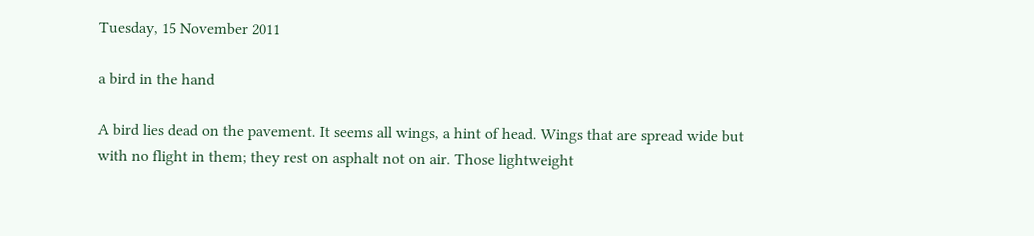Tuesday, 15 November 2011

a bird in the hand

A bird lies dead on the pavement. It seems all wings, a hint of head. Wings that are spread wide but with no flight in them; they rest on asphalt not on air. Those lightweight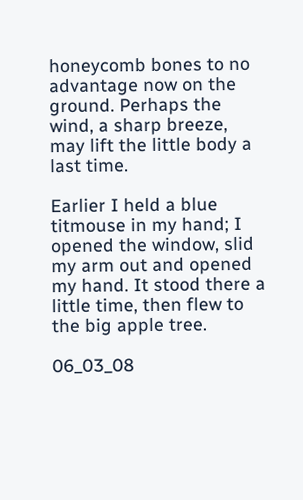honeycomb bones to no advantage now on the ground. Perhaps the wind, a sharp breeze, may lift the little body a last time.

Earlier I held a blue titmouse in my hand; I opened the window, slid my arm out and opened my hand. It stood there a little time, then flew to the big apple tree.

06_03_08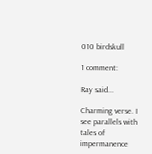010 birdskull

1 comment:

Ray said...

Charming verse. I see parallels with tales of impermanence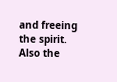and freeing the spirit.
Also the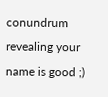conundrum revealing your name is good ;)